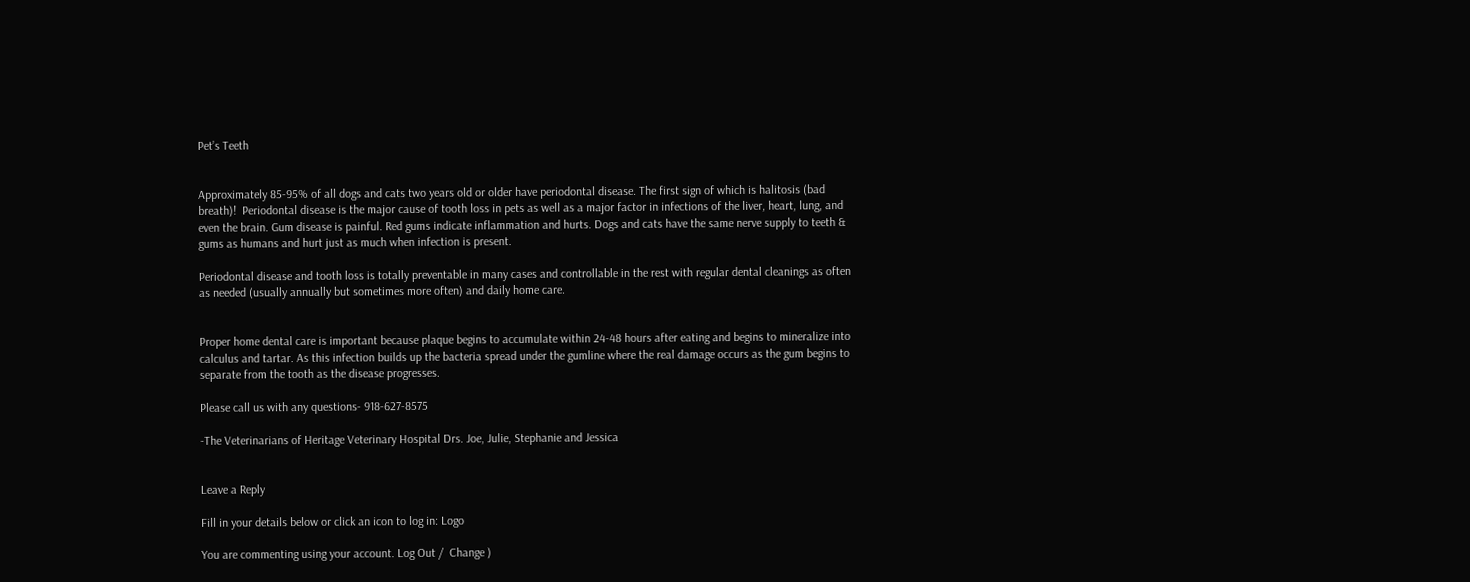Pet’s Teeth


Approximately 85-95% of all dogs and cats two years old or older have periodontal disease. The first sign of which is halitosis (bad breath)!  Periodontal disease is the major cause of tooth loss in pets as well as a major factor in infections of the liver, heart, lung, and even the brain. Gum disease is painful. Red gums indicate inflammation and hurts. Dogs and cats have the same nerve supply to teeth & gums as humans and hurt just as much when infection is present.

Periodontal disease and tooth loss is totally preventable in many cases and controllable in the rest with regular dental cleanings as often as needed (usually annually but sometimes more often) and daily home care.


Proper home dental care is important because plaque begins to accumulate within 24-48 hours after eating and begins to mineralize into calculus and tartar. As this infection builds up the bacteria spread under the gumline where the real damage occurs as the gum begins to separate from the tooth as the disease progresses.

Please call us with any questions- 918-627-8575

-The Veterinarians of Heritage Veterinary Hospital Drs. Joe, Julie, Stephanie and Jessica


Leave a Reply

Fill in your details below or click an icon to log in: Logo

You are commenting using your account. Log Out /  Change )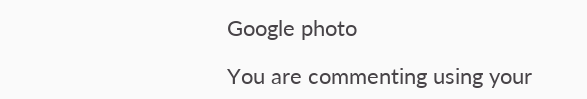Google photo

You are commenting using your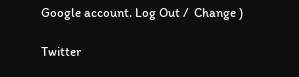Google account. Log Out /  Change )

Twitter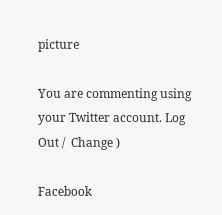picture

You are commenting using your Twitter account. Log Out /  Change )

Facebook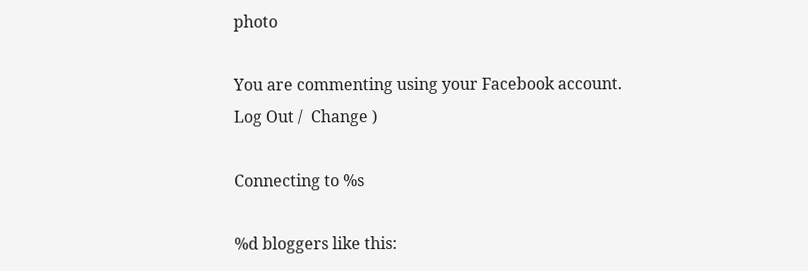photo

You are commenting using your Facebook account. Log Out /  Change )

Connecting to %s

%d bloggers like this: